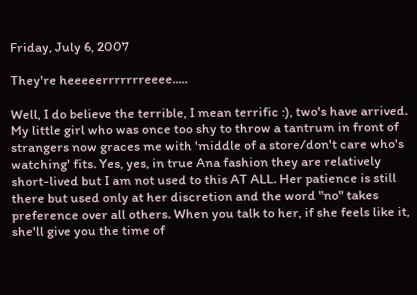Friday, July 6, 2007

They're heeeeerrrrrrreeee.....

Well, I do believe the terrible, I mean terrific :), two's have arrived. My little girl who was once too shy to throw a tantrum in front of strangers now graces me with 'middle of a store/don't care who's watching' fits. Yes, yes, in true Ana fashion they are relatively short-lived but I am not used to this AT ALL. Her patience is still there but used only at her discretion and the word "no" takes preference over all others. When you talk to her, if she feels like it, she'll give you the time of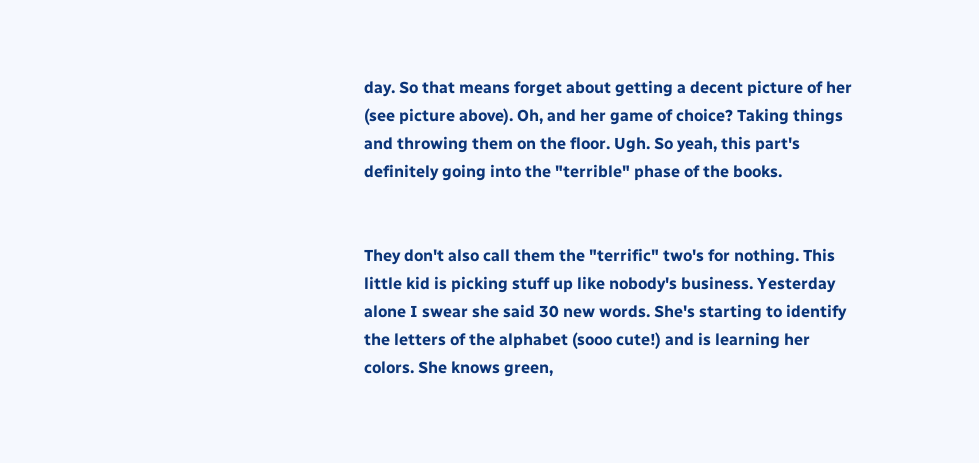day. So that means forget about getting a decent picture of her (see picture above). Oh, and her game of choice? Taking things and throwing them on the floor. Ugh. So yeah, this part's definitely going into the "terrible" phase of the books.


They don't also call them the "terrific" two's for nothing. This little kid is picking stuff up like nobody's business. Yesterday alone I swear she said 30 new words. She's starting to identify the letters of the alphabet (sooo cute!) and is learning her colors. She knows green,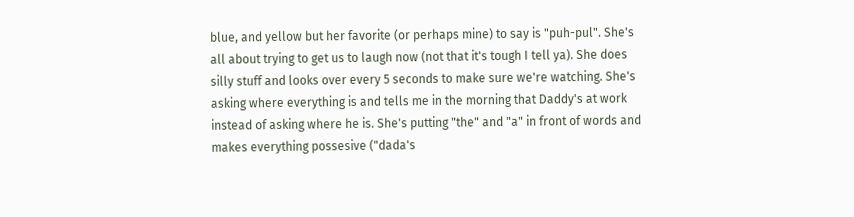blue, and yellow but her favorite (or perhaps mine) to say is "puh-pul". She's all about trying to get us to laugh now (not that it's tough I tell ya). She does silly stuff and looks over every 5 seconds to make sure we're watching. She's asking where everything is and tells me in the morning that Daddy's at work instead of asking where he is. She's putting "the" and "a" in front of words and makes everything possesive ("dada's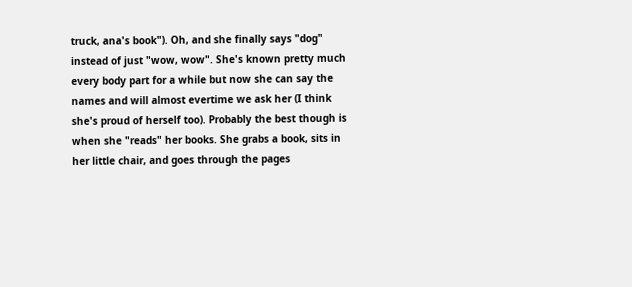truck, ana's book"). Oh, and she finally says "dog" instead of just "wow, wow". She's known pretty much every body part for a while but now she can say the names and will almost evertime we ask her (I think she's proud of herself too). Probably the best though is when she "reads" her books. She grabs a book, sits in her little chair, and goes through the pages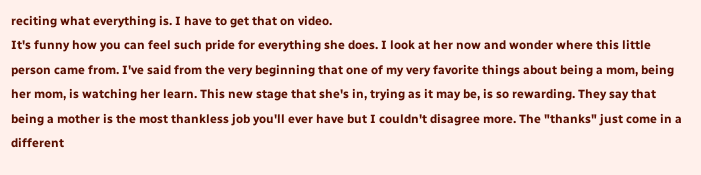reciting what everything is. I have to get that on video.
It's funny how you can feel such pride for everything she does. I look at her now and wonder where this little person came from. I've said from the very beginning that one of my very favorite things about being a mom, being her mom, is watching her learn. This new stage that she's in, trying as it may be, is so rewarding. They say that being a mother is the most thankless job you'll ever have but I couldn't disagree more. The "thanks" just come in a different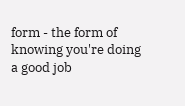form - the form of knowing you're doing a good job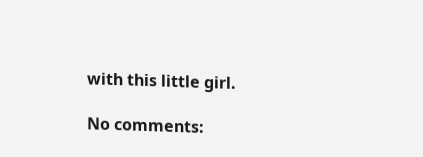with this little girl.

No comments: